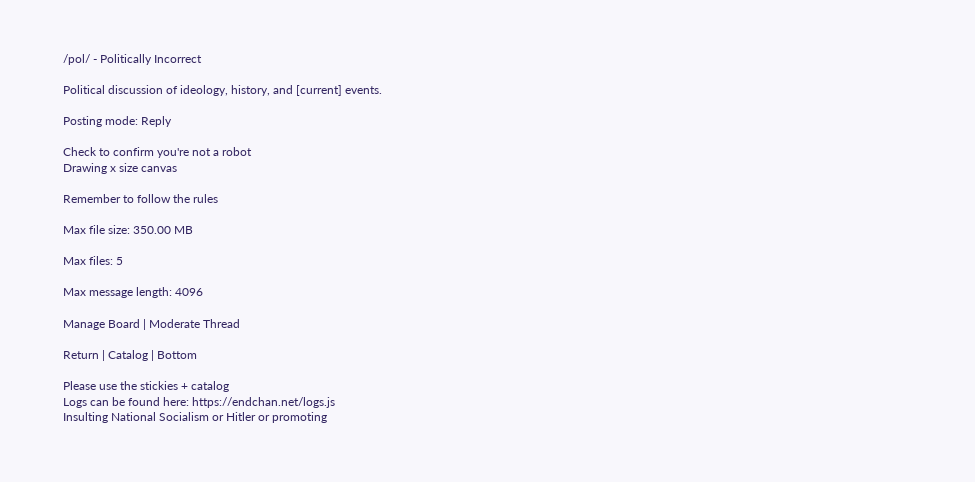/pol/ - Politically Incorrect

Political discussion of ideology, history, and [current] events.

Posting mode: Reply

Check to confirm you're not a robot
Drawing x size canvas

Remember to follow the rules

Max file size: 350.00 MB

Max files: 5

Max message length: 4096

Manage Board | Moderate Thread

Return | Catalog | Bottom

Please use the stickies + catalog
Logs can be found here: https://endchan.net/logs.js
Insulting National Socialism or Hitler or promoting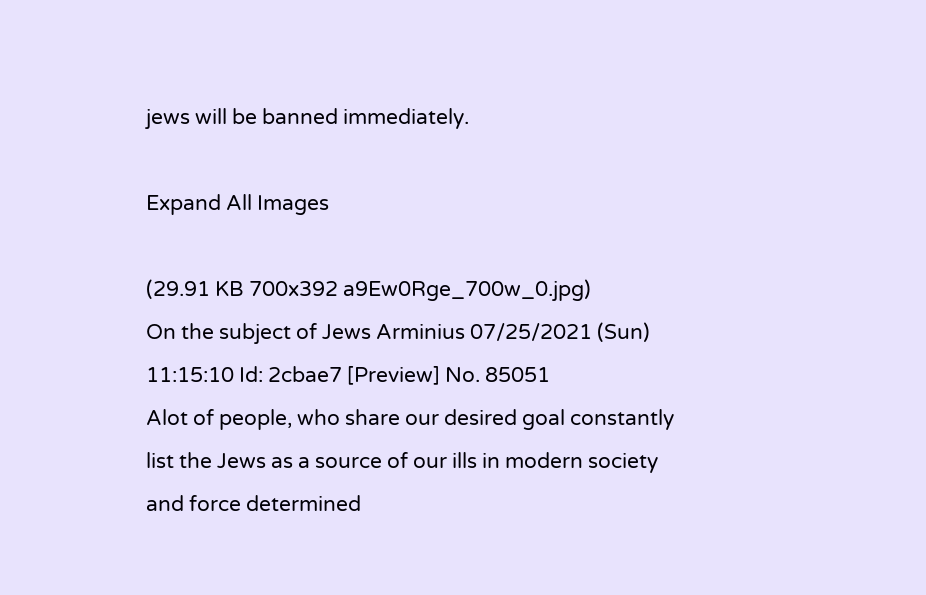jews will be banned immediately.

Expand All Images

(29.91 KB 700x392 a9Ew0Rge_700w_0.jpg)
On the subject of Jews Arminius 07/25/2021 (Sun) 11:15:10 Id: 2cbae7 [Preview] No. 85051
Alot of people, who share our desired goal constantly list the Jews as a source of our ills in modern society and force determined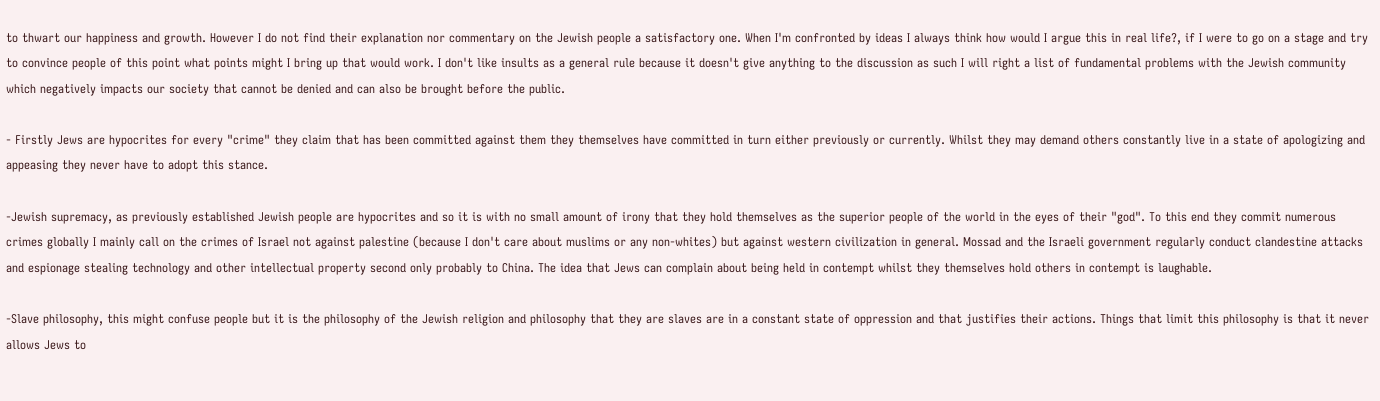to thwart our happiness and growth. However I do not find their explanation nor commentary on the Jewish people a satisfactory one. When I'm confronted by ideas I always think how would I argue this in real life?, if I were to go on a stage and try to convince people of this point what points might I bring up that would work. I don't like insults as a general rule because it doesn't give anything to the discussion as such I will right a list of fundamental problems with the Jewish community which negatively impacts our society that cannot be denied and can also be brought before the public.

- Firstly Jews are hypocrites for every "crime" they claim that has been committed against them they themselves have committed in turn either previously or currently. Whilst they may demand others constantly live in a state of apologizing and appeasing they never have to adopt this stance.

-Jewish supremacy, as previously established Jewish people are hypocrites and so it is with no small amount of irony that they hold themselves as the superior people of the world in the eyes of their "god". To this end they commit numerous crimes globally I mainly call on the crimes of Israel not against palestine (because I don't care about muslims or any non-whites) but against western civilization in general. Mossad and the Israeli government regularly conduct clandestine attacks and espionage stealing technology and other intellectual property second only probably to China. The idea that Jews can complain about being held in contempt whilst they themselves hold others in contempt is laughable.

-Slave philosophy, this might confuse people but it is the philosophy of the Jewish religion and philosophy that they are slaves are in a constant state of oppression and that justifies their actions. Things that limit this philosophy is that it never allows Jews to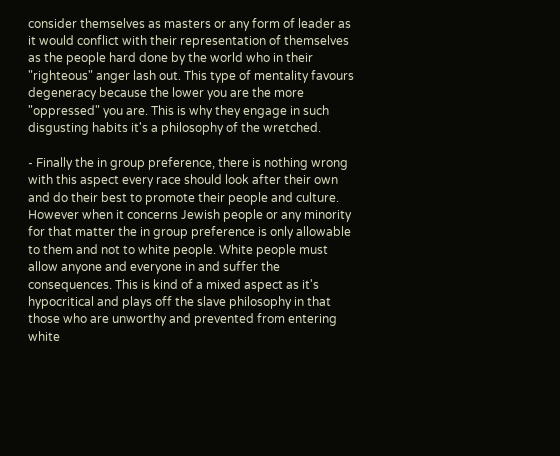consider themselves as masters or any form of leader as it would conflict with their representation of themselves as the people hard done by the world who in their "righteous" anger lash out. This type of mentality favours degeneracy because the lower you are the more "oppressed" you are. This is why they engage in such disgusting habits it's a philosophy of the wretched.

- Finally the in group preference, there is nothing wrong with this aspect every race should look after their own and do their best to promote their people and culture. However when it concerns Jewish people or any minority for that matter the in group preference is only allowable to them and not to white people. White people must allow anyone and everyone in and suffer the consequences. This is kind of a mixed aspect as it's hypocritical and plays off the slave philosophy in that those who are unworthy and prevented from entering white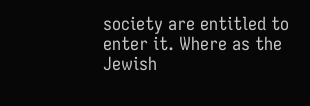society are entitled to enter it. Where as the Jewish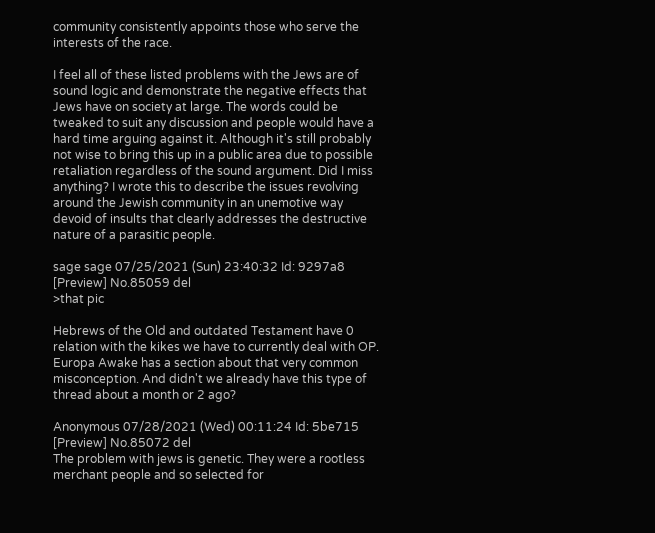community consistently appoints those who serve the interests of the race.

I feel all of these listed problems with the Jews are of sound logic and demonstrate the negative effects that Jews have on society at large. The words could be tweaked to suit any discussion and people would have a hard time arguing against it. Although it's still probably not wise to bring this up in a public area due to possible retaliation regardless of the sound argument. Did I miss anything? I wrote this to describe the issues revolving around the Jewish community in an unemotive way devoid of insults that clearly addresses the destructive nature of a parasitic people.

sage sage 07/25/2021 (Sun) 23:40:32 Id: 9297a8 [Preview] No.85059 del
>that pic

Hebrews of the Old and outdated Testament have 0 relation with the kikes we have to currently deal with OP. Europa Awake has a section about that very common misconception. And didn't we already have this type of thread about a month or 2 ago?

Anonymous 07/28/2021 (Wed) 00:11:24 Id: 5be715 [Preview] No.85072 del
The problem with jews is genetic. They were a rootless merchant people and so selected for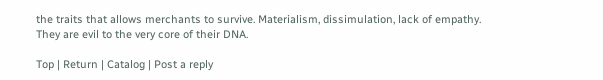the traits that allows merchants to survive. Materialism, dissimulation, lack of empathy. They are evil to the very core of their DNA.

Top | Return | Catalog | Post a reply